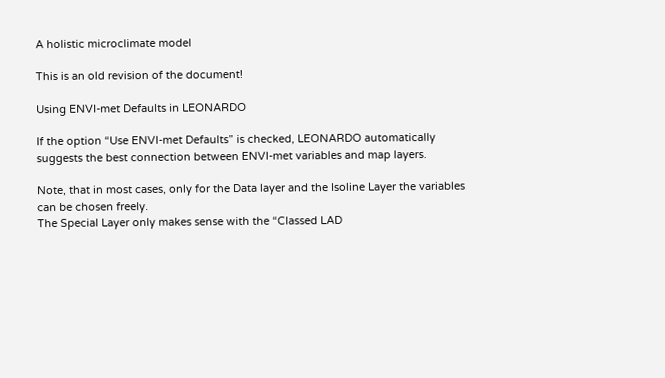A holistic microclimate model

This is an old revision of the document!

Using ENVI-met Defaults in LEONARDO

If the option “Use ENVI-met Defaults” is checked, LEONARDO automatically suggests the best connection between ENVI-met variables and map layers.

Note, that in most cases, only for the Data layer and the Isoline Layer the variables can be chosen freely.
The Special Layer only makes sense with the “Classed LAD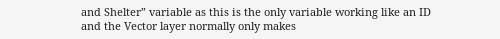and Shelter” variable as this is the only variable working like an ID and the Vector layer normally only makes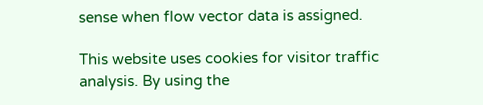sense when flow vector data is assigned.

This website uses cookies for visitor traffic analysis. By using the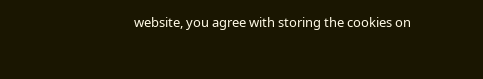website, you agree with storing the cookies on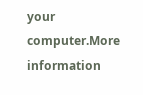your computer.More information